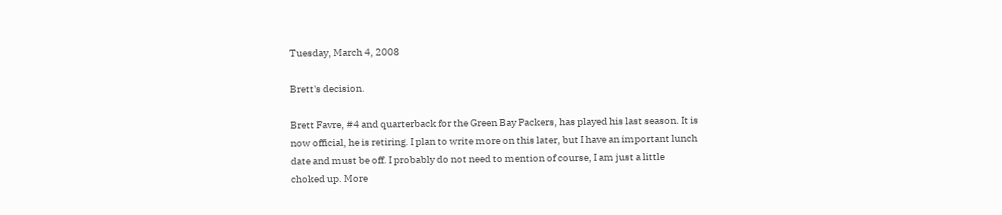Tuesday, March 4, 2008

Brett's decision.

Brett Favre, #4 and quarterback for the Green Bay Packers, has played his last season. It is now official, he is retiring. I plan to write more on this later, but I have an important lunch date and must be off. I probably do not need to mention of course, I am just a little choked up. More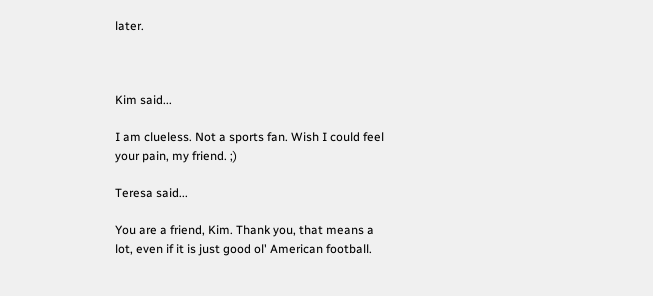later.



Kim said...

I am clueless. Not a sports fan. Wish I could feel your pain, my friend. ;)

Teresa said...

You are a friend, Kim. Thank you, that means a lot, even if it is just good ol' American football.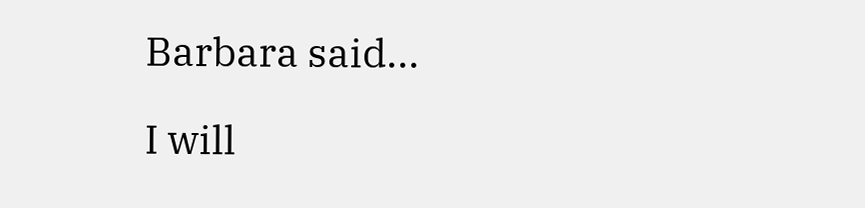Barbara said...

I will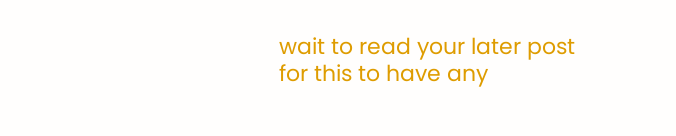wait to read your later post for this to have any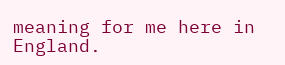meaning for me here in England.